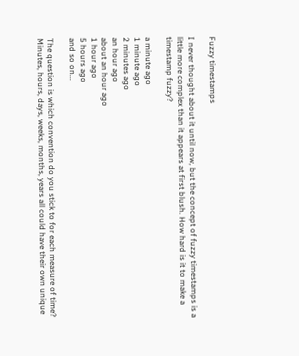Fuzzy timestamps

I never thought about it until now, but the concept of fuzzy timestamps is a little more complex than it appears at first blush. How hard is it to make a timestamp fuzzy?

a minute ago
1 minute ago
2 minutes ago
an hour ago
about an hour ago
1 hour ago
5 hours ago
and so on...

The question is which convention do you stick to for each measure of time? Minutes, hours, days, weeks, months, years all could have their own unique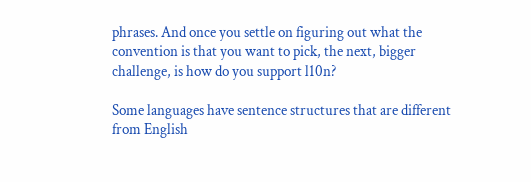phrases. And once you settle on figuring out what the convention is that you want to pick, the next, bigger challenge, is how do you support l10n?

Some languages have sentence structures that are different from English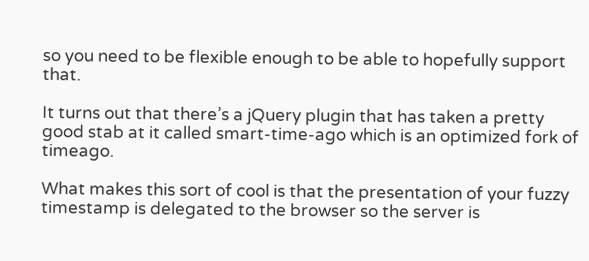so you need to be flexible enough to be able to hopefully support that.

It turns out that there’s a jQuery plugin that has taken a pretty good stab at it called smart-time-ago which is an optimized fork of timeago.

What makes this sort of cool is that the presentation of your fuzzy timestamp is delegated to the browser so the server is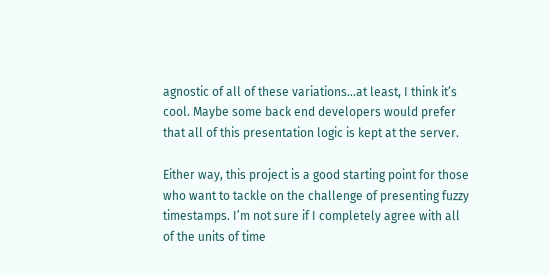agnostic of all of these variations…at least, I think it’s cool. Maybe some back end developers would prefer that all of this presentation logic is kept at the server.

Either way, this project is a good starting point for those who want to tackle on the challenge of presenting fuzzy timestamps. I’m not sure if I completely agree with all of the units of time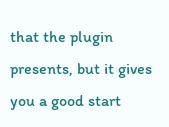that the plugin presents, but it gives you a good start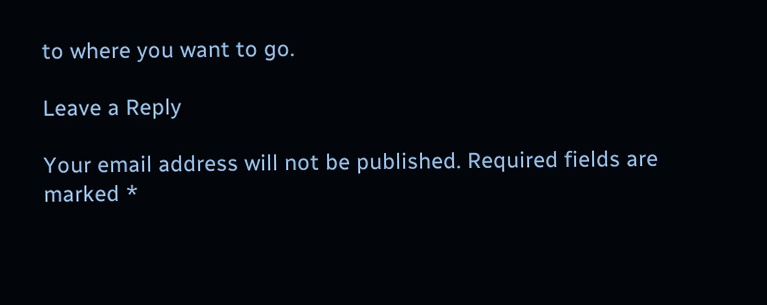to where you want to go.

Leave a Reply

Your email address will not be published. Required fields are marked *